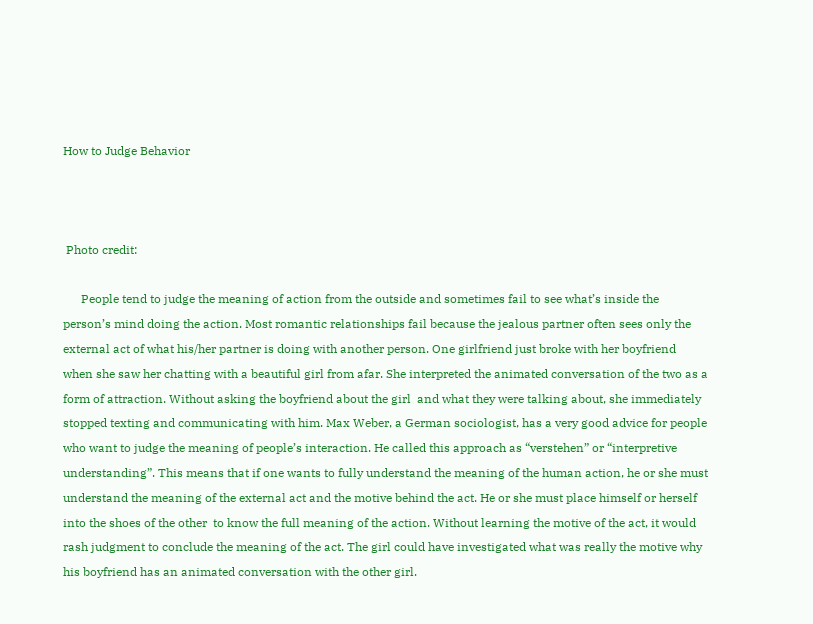How to Judge Behavior



 Photo credit:

      People tend to judge the meaning of action from the outside and sometimes fail to see what’s inside the person’s mind doing the action. Most romantic relationships fail because the jealous partner often sees only the external act of what his/her partner is doing with another person. One girlfriend just broke with her boyfriend when she saw her chatting with a beautiful girl from afar. She interpreted the animated conversation of the two as a form of attraction. Without asking the boyfriend about the girl  and what they were talking about, she immediately stopped texting and communicating with him. Max Weber, a German sociologist, has a very good advice for people who want to judge the meaning of people’s interaction. He called this approach as “verstehen” or “interpretive understanding”. This means that if one wants to fully understand the meaning of the human action, he or she must understand the meaning of the external act and the motive behind the act. He or she must place himself or herself into the shoes of the other  to know the full meaning of the action. Without learning the motive of the act, it would rash judgment to conclude the meaning of the act. The girl could have investigated what was really the motive why his boyfriend has an animated conversation with the other girl.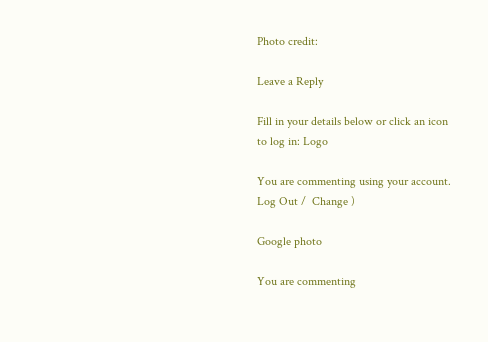Photo credit:

Leave a Reply

Fill in your details below or click an icon to log in: Logo

You are commenting using your account. Log Out /  Change )

Google photo

You are commenting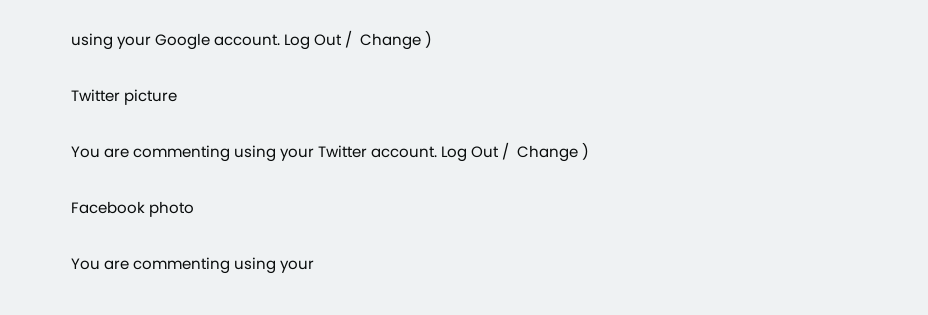using your Google account. Log Out /  Change )

Twitter picture

You are commenting using your Twitter account. Log Out /  Change )

Facebook photo

You are commenting using your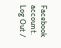Facebook account. Log Out /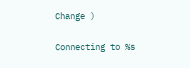Change )

Connecting to %s